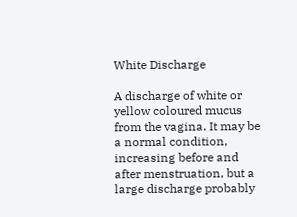White Discharge

A discharge of white or yellow coloured mucus from the vagina. It may be a normal condition, increasing before and after menstruation, but a large discharge probably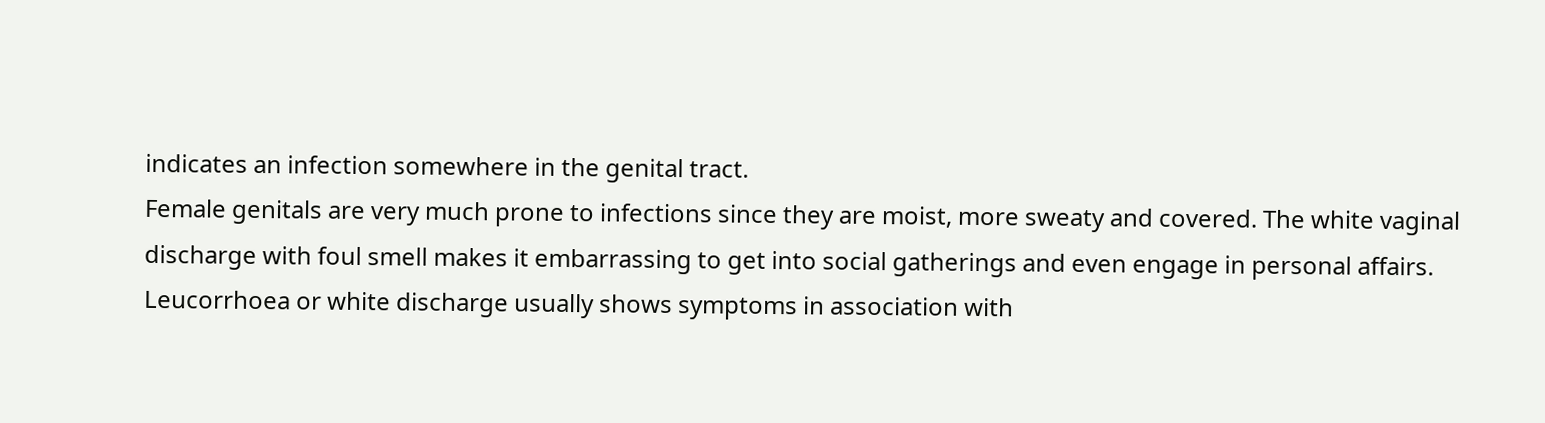indicates an infection somewhere in the genital tract.
Female genitals are very much prone to infections since they are moist, more sweaty and covered. The white vaginal discharge with foul smell makes it embarrassing to get into social gatherings and even engage in personal affairs.
Leucorrhoea or white discharge usually shows symptoms in association with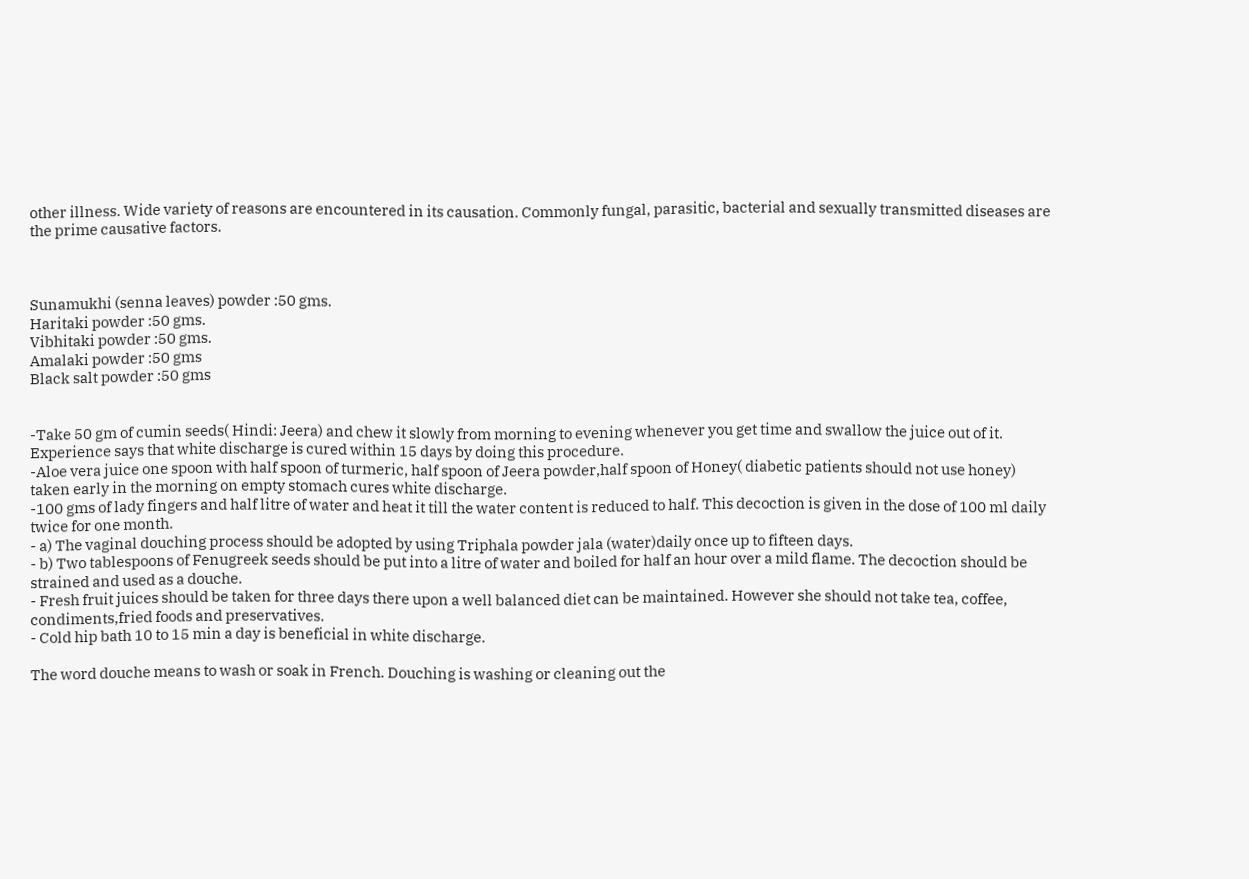other illness. Wide variety of reasons are encountered in its causation. Commonly fungal, parasitic, bacterial and sexually transmitted diseases are the prime causative factors.



Sunamukhi (senna leaves) powder :50 gms.
Haritaki powder :50 gms.
Vibhitaki powder :50 gms.
Amalaki powder :50 gms
Black salt powder :50 gms


-Take 50 gm of cumin seeds( Hindi: Jeera) and chew it slowly from morning to evening whenever you get time and swallow the juice out of it. Experience says that white discharge is cured within 15 days by doing this procedure.
-Aloe vera juice one spoon with half spoon of turmeric, half spoon of Jeera powder,half spoon of Honey( diabetic patients should not use honey) taken early in the morning on empty stomach cures white discharge.
-100 gms of lady fingers and half litre of water and heat it till the water content is reduced to half. This decoction is given in the dose of 100 ml daily twice for one month.
- a) The vaginal douching process should be adopted by using Triphala powder jala (water)daily once up to fifteen days.
- b) Two tablespoons of Fenugreek seeds should be put into a litre of water and boiled for half an hour over a mild flame. The decoction should be strained and used as a douche.
- Fresh fruit juices should be taken for three days there upon a well balanced diet can be maintained. However she should not take tea, coffee, condiments,fried foods and preservatives.
- Cold hip bath 10 to 15 min a day is beneficial in white discharge.

The word douche means to wash or soak in French. Douching is washing or cleaning out the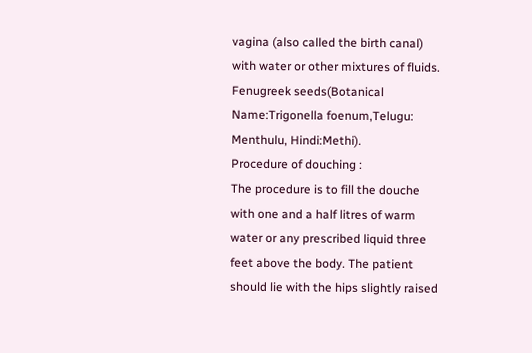vagina (also called the birth canal) with water or other mixtures of fluids.
Fenugreek seeds(Botanical Name:Trigonella foenum,Telugu: Menthulu, Hindi:Methi).
Procedure of douching :
The procedure is to fill the douche with one and a half litres of warm water or any prescribed liquid three feet above the body. The patient should lie with the hips slightly raised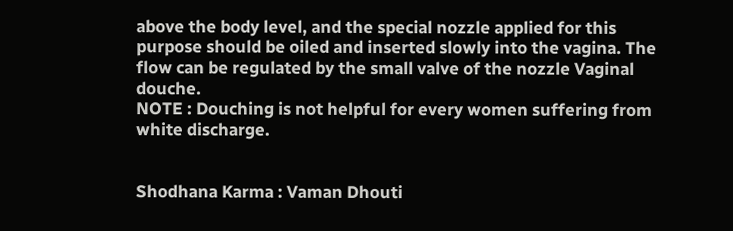above the body level, and the special nozzle applied for this purpose should be oiled and inserted slowly into the vagina. The flow can be regulated by the small valve of the nozzle Vaginal douche.
NOTE : Douching is not helpful for every women suffering from white discharge.


Shodhana Karma : Vaman Dhouti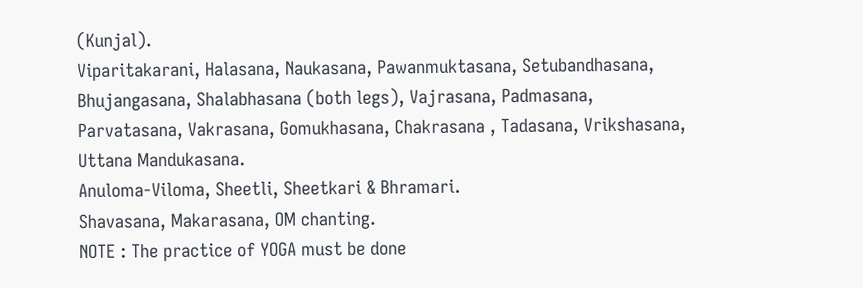(Kunjal).
Viparitakarani, Halasana, Naukasana, Pawanmuktasana, Setubandhasana, Bhujangasana, Shalabhasana (both legs), Vajrasana, Padmasana, Parvatasana, Vakrasana, Gomukhasana, Chakrasana , Tadasana, Vrikshasana, Uttana Mandukasana.
Anuloma-Viloma, Sheetli, Sheetkari & Bhramari.
Shavasana, Makarasana, OM chanting.
NOTE : The practice of YOGA must be done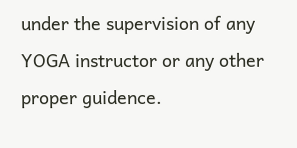under the supervision of any YOGA instructor or any other proper guidence.